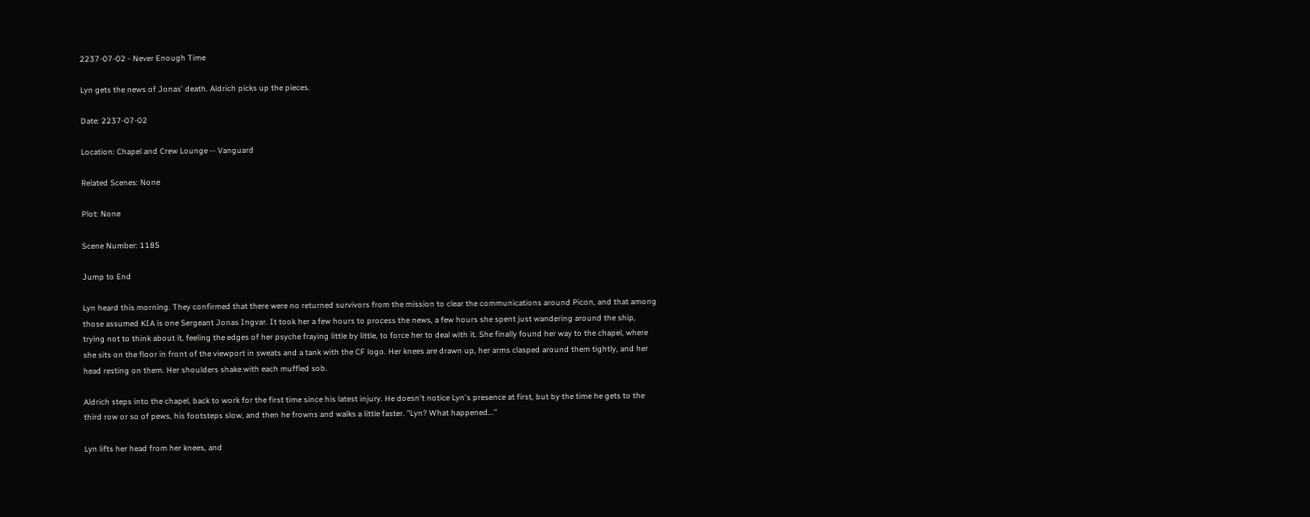2237-07-02 - Never Enough Time

Lyn gets the news of Jonas' death. Aldrich picks up the pieces.

Date: 2237-07-02

Location: Chapel and Crew Lounge -- Vanguard

Related Scenes: None

Plot: None

Scene Number: 1185

Jump to End

Lyn heard this morning. They confirmed that there were no returned survivors from the mission to clear the communications around Picon, and that among those assumed KIA is one Sergeant Jonas Ingvar. It took her a few hours to process the news, a few hours she spent just wandering around the ship, trying not to think about it, feeling the edges of her psyche fraying little by little, to force her to deal with it. She finally found her way to the chapel, where she sits on the floor in front of the viewport in sweats and a tank with the CF logo. Her knees are drawn up, her arms clasped around them tightly, and her head resting on them. Her shoulders shake with each muffled sob.

Aldrich steps into the chapel, back to work for the first time since his latest injury. He doesn't notice Lyn's presence at first, but by the time he gets to the third row or so of pews, his footsteps slow, and then he frowns and walks a little faster. "Lyn? What happened..."

Lyn lifts her head from her knees, and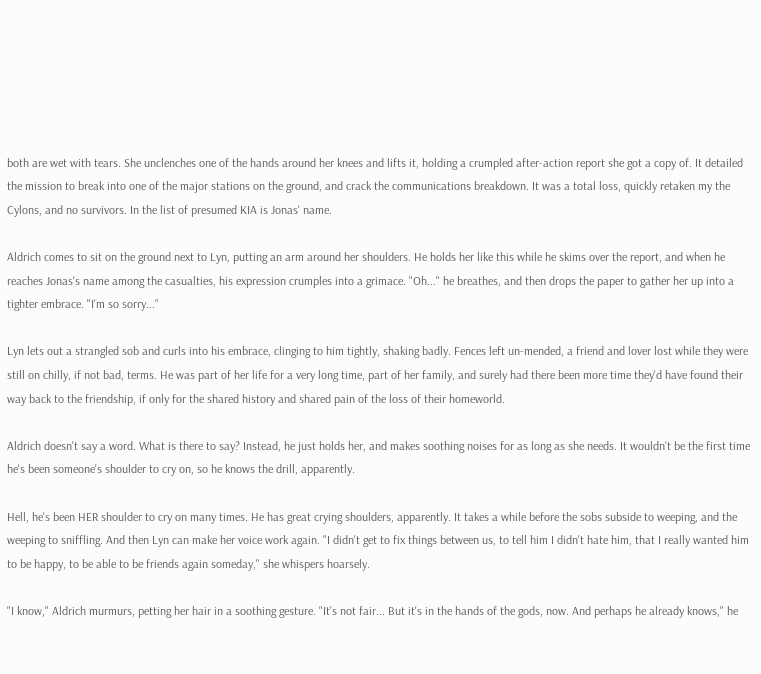both are wet with tears. She unclenches one of the hands around her knees and lifts it, holding a crumpled after-action report she got a copy of. It detailed the mission to break into one of the major stations on the ground, and crack the communications breakdown. It was a total loss, quickly retaken my the Cylons, and no survivors. In the list of presumed KIA is Jonas' name.

Aldrich comes to sit on the ground next to Lyn, putting an arm around her shoulders. He holds her like this while he skims over the report, and when he reaches Jonas's name among the casualties, his expression crumples into a grimace. "Oh..." he breathes, and then drops the paper to gather her up into a tighter embrace. "I'm so sorry..."

Lyn lets out a strangled sob and curls into his embrace, clinging to him tightly, shaking badly. Fences left un-mended, a friend and lover lost while they were still on chilly, if not bad, terms. He was part of her life for a very long time, part of her family, and surely had there been more time they'd have found their way back to the friendship, if only for the shared history and shared pain of the loss of their homeworld.

Aldrich doesn't say a word. What is there to say? Instead, he just holds her, and makes soothing noises for as long as she needs. It wouldn't be the first time he's been someone's shoulder to cry on, so he knows the drill, apparently.

Hell, he's been HER shoulder to cry on many times. He has great crying shoulders, apparently. It takes a while before the sobs subside to weeping, and the weeping to sniffling. And then Lyn can make her voice work again. "I didn't get to fix things between us, to tell him I didn't hate him, that I really wanted him to be happy, to be able to be friends again someday," she whispers hoarsely.

"I know," Aldrich murmurs, petting her hair in a soothing gesture. "It's not fair... But it's in the hands of the gods, now. And perhaps he already knows," he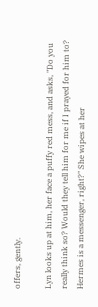offers, gently.

Lyn looks up at him, her face a puffy red mess, and asks, "Do you really think so? Would they tell him for me if I prayed for him to? Hermes is a messenger, right?" She wipes at her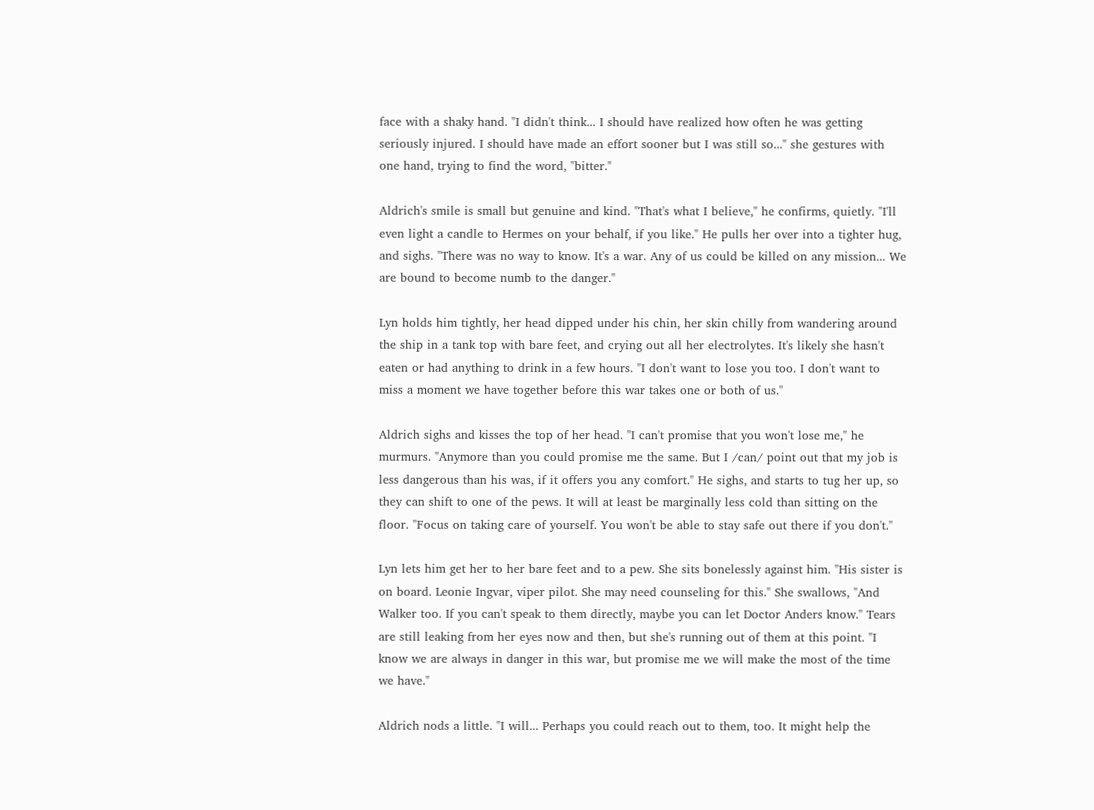face with a shaky hand. "I didn't think... I should have realized how often he was getting seriously injured. I should have made an effort sooner but I was still so..." she gestures with one hand, trying to find the word, "bitter."

Aldrich's smile is small but genuine and kind. "That's what I believe," he confirms, quietly. "I'll even light a candle to Hermes on your behalf, if you like." He pulls her over into a tighter hug, and sighs. "There was no way to know. It's a war. Any of us could be killed on any mission... We are bound to become numb to the danger."

Lyn holds him tightly, her head dipped under his chin, her skin chilly from wandering around the ship in a tank top with bare feet, and crying out all her electrolytes. It's likely she hasn't eaten or had anything to drink in a few hours. "I don't want to lose you too. I don't want to miss a moment we have together before this war takes one or both of us."

Aldrich sighs and kisses the top of her head. "I can't promise that you won't lose me," he murmurs. "Anymore than you could promise me the same. But I /can/ point out that my job is less dangerous than his was, if it offers you any comfort." He sighs, and starts to tug her up, so they can shift to one of the pews. It will at least be marginally less cold than sitting on the floor. "Focus on taking care of yourself. You won't be able to stay safe out there if you don't."

Lyn lets him get her to her bare feet and to a pew. She sits bonelessly against him. "His sister is on board. Leonie Ingvar, viper pilot. She may need counseling for this." She swallows, "And Walker too. If you can't speak to them directly, maybe you can let Doctor Anders know." Tears are still leaking from her eyes now and then, but she's running out of them at this point. "I know we are always in danger in this war, but promise me we will make the most of the time we have."

Aldrich nods a little. "I will... Perhaps you could reach out to them, too. It might help the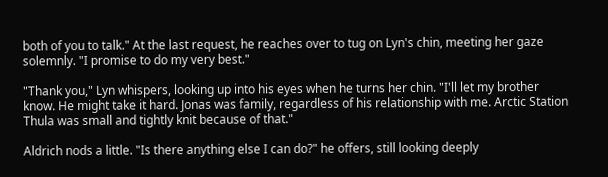both of you to talk." At the last request, he reaches over to tug on Lyn's chin, meeting her gaze solemnly. "I promise to do my very best."

"Thank you," Lyn whispers, looking up into his eyes when he turns her chin. "I'll let my brother know. He might take it hard. Jonas was family, regardless of his relationship with me. Arctic Station Thula was small and tightly knit because of that."

Aldrich nods a little. "Is there anything else I can do?" he offers, still looking deeply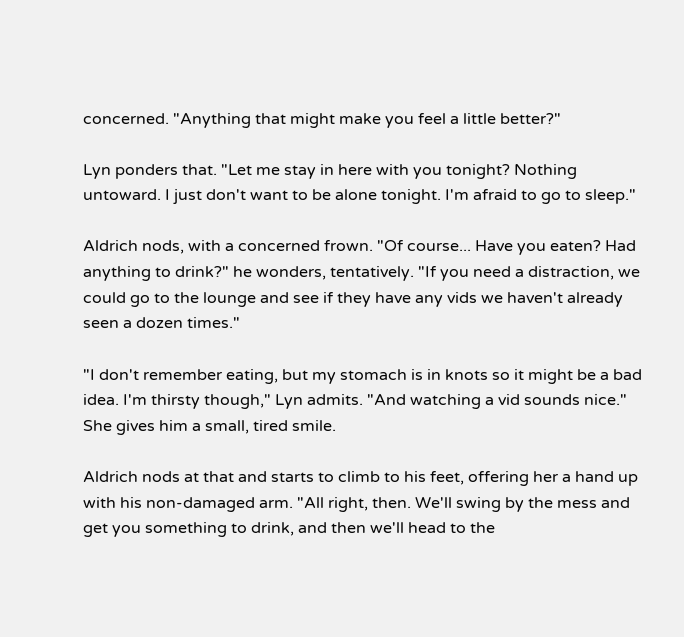concerned. "Anything that might make you feel a little better?"

Lyn ponders that. "Let me stay in here with you tonight? Nothing untoward. I just don't want to be alone tonight. I'm afraid to go to sleep."

Aldrich nods, with a concerned frown. "Of course... Have you eaten? Had anything to drink?" he wonders, tentatively. "If you need a distraction, we could go to the lounge and see if they have any vids we haven't already seen a dozen times."

"I don't remember eating, but my stomach is in knots so it might be a bad idea. I'm thirsty though," Lyn admits. "And watching a vid sounds nice." She gives him a small, tired smile.

Aldrich nods at that and starts to climb to his feet, offering her a hand up with his non-damaged arm. "All right, then. We'll swing by the mess and get you something to drink, and then we'll head to the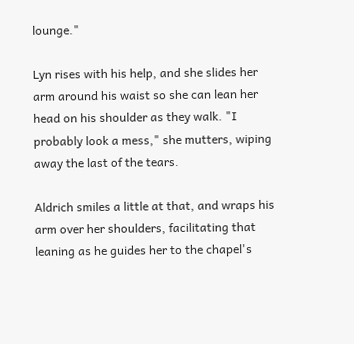lounge."

Lyn rises with his help, and she slides her arm around his waist so she can lean her head on his shoulder as they walk. "I probably look a mess," she mutters, wiping away the last of the tears.

Aldrich smiles a little at that, and wraps his arm over her shoulders, facilitating that leaning as he guides her to the chapel's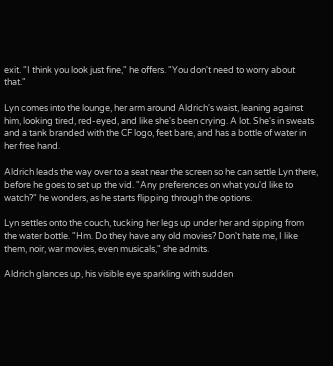exit. "I think you look just fine," he offers. "You don't need to worry about that."

Lyn comes into the lounge, her arm around Aldrich's waist, leaning against him, looking tired, red-eyed, and like she's been crying. A lot. She's in sweats and a tank branded with the CF logo, feet bare, and has a bottle of water in her free hand.

Aldrich leads the way over to a seat near the screen so he can settle Lyn there, before he goes to set up the vid. "Any preferences on what you'd like to watch?" he wonders, as he starts flipping through the options.

Lyn settles onto the couch, tucking her legs up under her and sipping from the water bottle. "Hm. Do they have any old movies? Don't hate me, I like them, noir, war movies, even musicals," she admits.

Aldrich glances up, his visible eye sparkling with sudden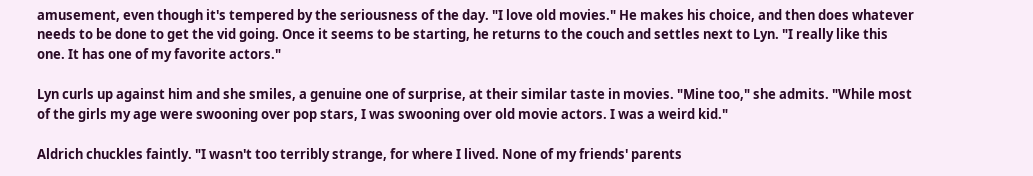amusement, even though it's tempered by the seriousness of the day. "I love old movies." He makes his choice, and then does whatever needs to be done to get the vid going. Once it seems to be starting, he returns to the couch and settles next to Lyn. "I really like this one. It has one of my favorite actors."

Lyn curls up against him and she smiles, a genuine one of surprise, at their similar taste in movies. "Mine too," she admits. "While most of the girls my age were swooning over pop stars, I was swooning over old movie actors. I was a weird kid."

Aldrich chuckles faintly. "I wasn't too terribly strange, for where I lived. None of my friends' parents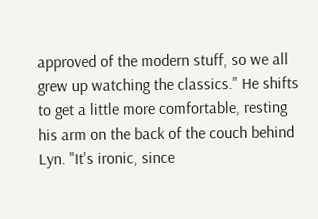approved of the modern stuff, so we all grew up watching the classics." He shifts to get a little more comfortable, resting his arm on the back of the couch behind Lyn. "It's ironic, since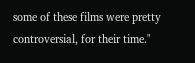some of these films were pretty controversial, for their time."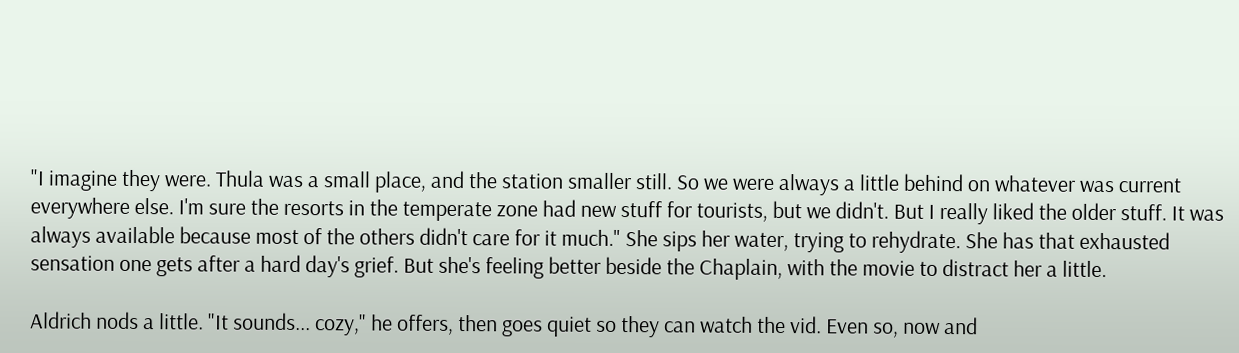"I imagine they were. Thula was a small place, and the station smaller still. So we were always a little behind on whatever was current everywhere else. I'm sure the resorts in the temperate zone had new stuff for tourists, but we didn't. But I really liked the older stuff. It was always available because most of the others didn't care for it much." She sips her water, trying to rehydrate. She has that exhausted sensation one gets after a hard day's grief. But she's feeling better beside the Chaplain, with the movie to distract her a little.

Aldrich nods a little. "It sounds... cozy," he offers, then goes quiet so they can watch the vid. Even so, now and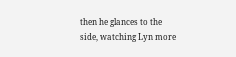then he glances to the side, watching Lyn more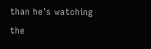than he's watching the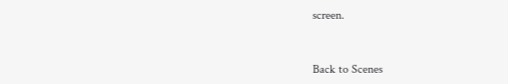screen.


Back to Scenes